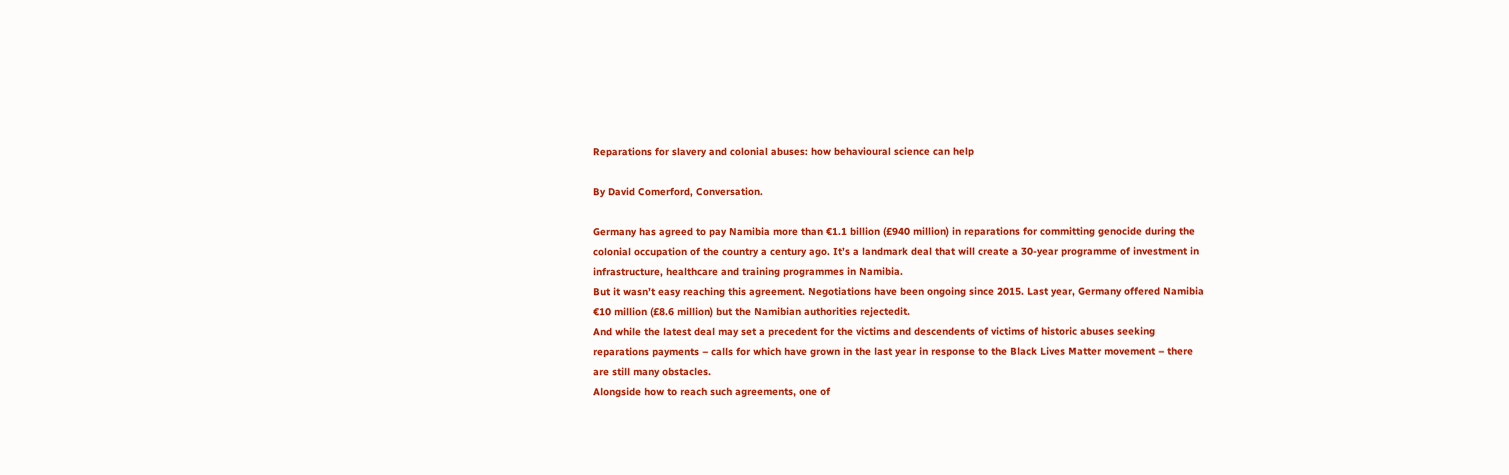Reparations for slavery and colonial abuses: how behavioural science can help

By David Comerford, Conversation.

Germany has agreed to pay Namibia more than €1.1 billion (£940 million) in reparations for committing genocide during the colonial occupation of the country a century ago. It’s a landmark deal that will create a 30-year programme of investment in infrastructure, healthcare and training programmes in Namibia.
But it wasn’t easy reaching this agreement. Negotiations have been ongoing since 2015. Last year, Germany offered Namibia €10 million (£8.6 million) but the Namibian authorities rejectedit.
And while the latest deal may set a precedent for the victims and descendents of victims of historic abuses seeking reparations payments – calls for which have grown in the last year in response to the Black Lives Matter movement – there are still many obstacles.
Alongside how to reach such agreements, one of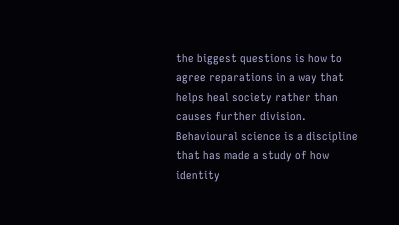the biggest questions is how to agree reparations in a way that helps heal society rather than causes further division. Behavioural science is a discipline that has made a study of how identity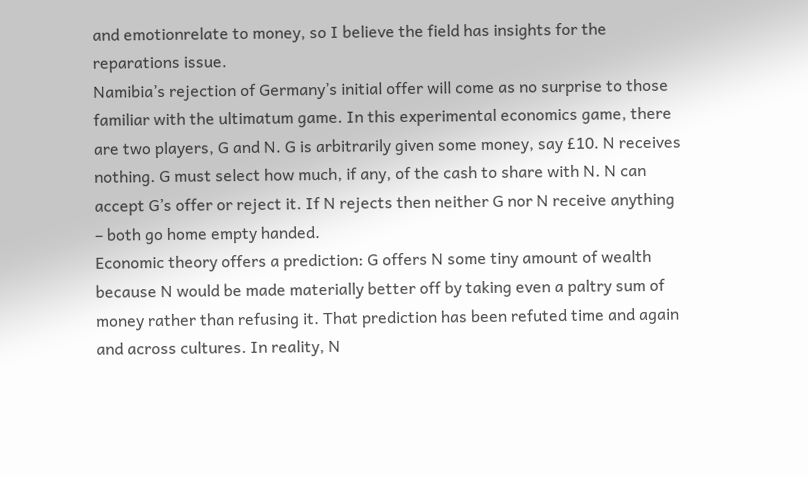and emotionrelate to money, so I believe the field has insights for the reparations issue.
Namibia’s rejection of Germany’s initial offer will come as no surprise to those familiar with the ultimatum game. In this experimental economics game, there are two players, G and N. G is arbitrarily given some money, say £10. N receives nothing. G must select how much, if any, of the cash to share with N. N can accept G’s offer or reject it. If N rejects then neither G nor N receive anything – both go home empty handed.
Economic theory offers a prediction: G offers N some tiny amount of wealth because N would be made materially better off by taking even a paltry sum of money rather than refusing it. That prediction has been refuted time and again and across cultures. In reality, N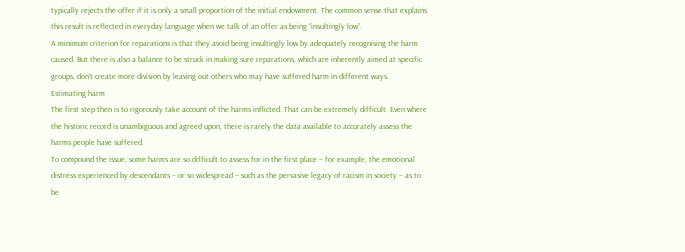typically rejects the offer if it is only a small proportion of the initial endowment. The common sense that explains this result is reflected in everyday language when we talk of an offer as being “insultingly low”.
A minimum criterion for reparations is that they avoid being insultingly low by adequately recognising the harm caused. But there is also a balance to be struck in making sure reparations, which are inherently aimed at specific groups, don’t create more division by leaving out others who may have suffered harm in different ways.
Estimating harm
The first step then is to rigorously take account of the harms inflicted. That can be extremely difficult. Even where the historic record is unambiguous and agreed upon, there is rarely the data available to accurately assess the harms people have suffered.
To compound the issue, some harms are so difficult to assess for in the first place – for example, the emotional distress experienced by descendants – or so widespread – such as the pervasive legacy of racism in society – as to be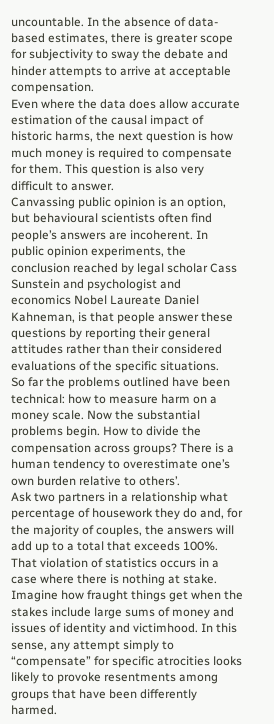uncountable. In the absence of data-based estimates, there is greater scope for subjectivity to sway the debate and hinder attempts to arrive at acceptable compensation.
Even where the data does allow accurate estimation of the causal impact of historic harms, the next question is how much money is required to compensate for them. This question is also very difficult to answer.
Canvassing public opinion is an option, but behavioural scientists often find people’s answers are incoherent. In public opinion experiments, the conclusion reached by legal scholar Cass Sunstein and psychologist and economics Nobel Laureate Daniel Kahneman, is that people answer these questions by reporting their general attitudes rather than their considered evaluations of the specific situations.
So far the problems outlined have been technical: how to measure harm on a money scale. Now the substantial problems begin. How to divide the compensation across groups? There is a human tendency to overestimate one’s own burden relative to others’.
Ask two partners in a relationship what percentage of housework they do and, for the majority of couples, the answers will add up to a total that exceeds 100%. That violation of statistics occurs in a case where there is nothing at stake. Imagine how fraught things get when the stakes include large sums of money and issues of identity and victimhood. In this sense, any attempt simply to “compensate” for specific atrocities looks likely to provoke resentments among groups that have been differently harmed.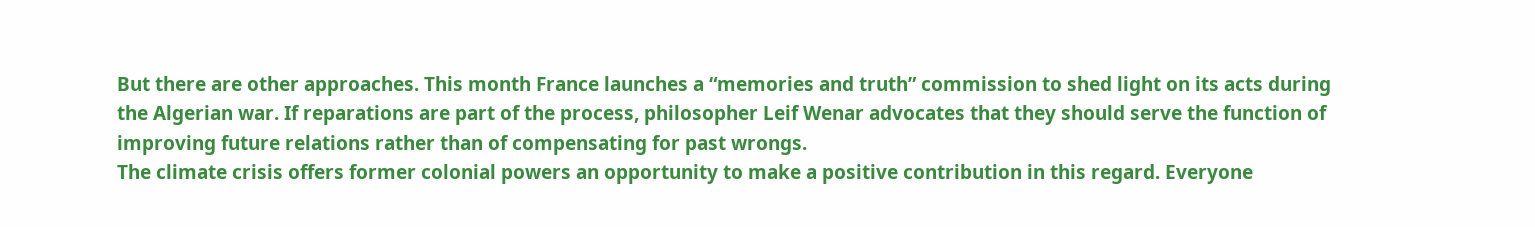But there are other approaches. This month France launches a “memories and truth” commission to shed light on its acts during the Algerian war. If reparations are part of the process, philosopher Leif Wenar advocates that they should serve the function of improving future relations rather than of compensating for past wrongs.
The climate crisis offers former colonial powers an opportunity to make a positive contribution in this regard. Everyone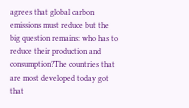agrees that global carbon emissions must reduce but the big question remains: who has to reduce their production and consumption?The countries that are most developed today got that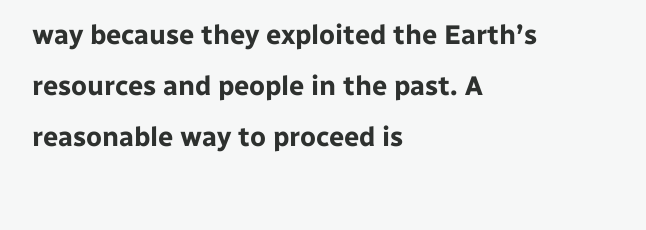way because they exploited the Earth’s resources and people in the past. A reasonable way to proceed is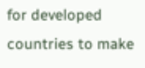for developed countries to make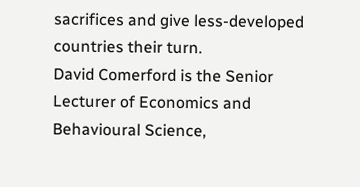sacrifices and give less-developed countries their turn.
David Comerford is the Senior Lecturer of Economics and Behavioural Science,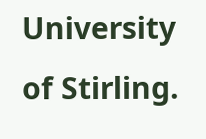University of Stirling.